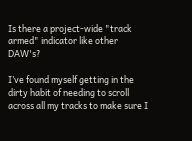Is there a project-wide "track armed" indicator like other DAW's?

I’ve found myself getting in the dirty habit of needing to scroll across all my tracks to make sure I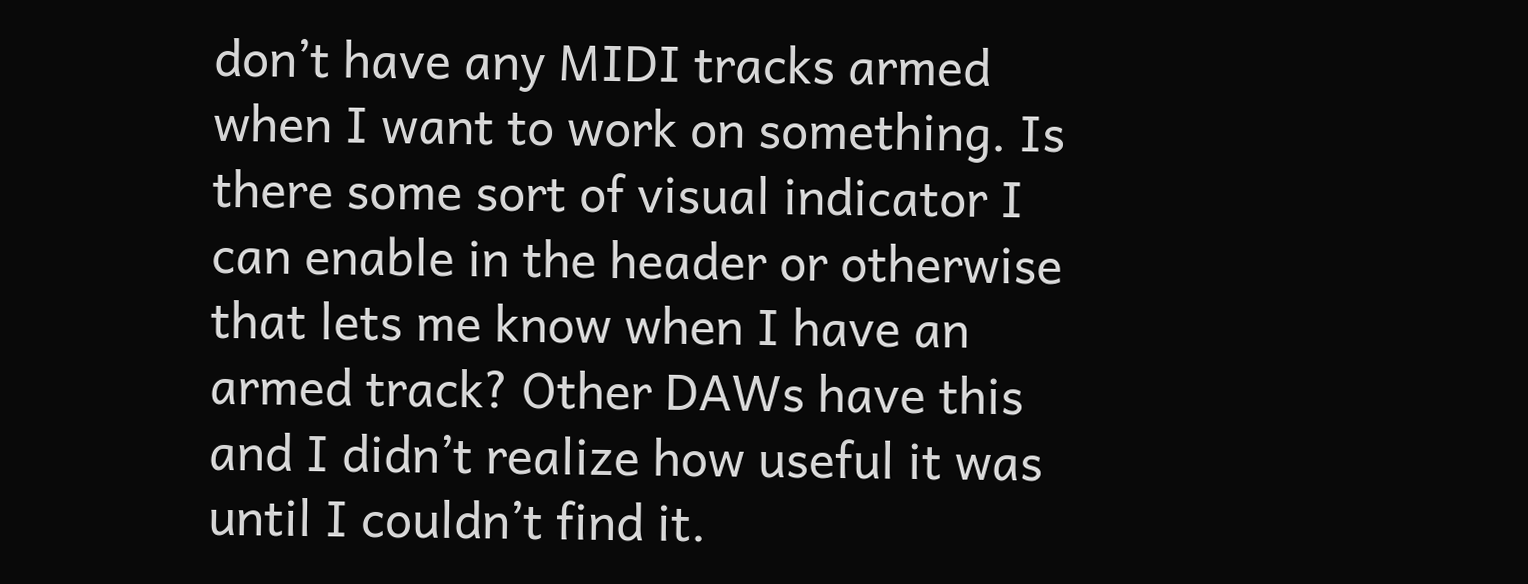don’t have any MIDI tracks armed when I want to work on something. Is there some sort of visual indicator I can enable in the header or otherwise that lets me know when I have an armed track? Other DAWs have this and I didn’t realize how useful it was until I couldn’t find it.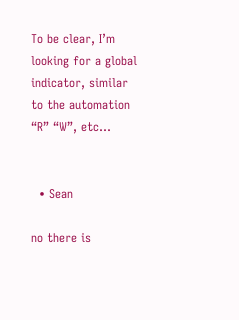To be clear, I’m looking for a global indicator, similar to the automation “R” “W”, etc…


  • Sean

no there is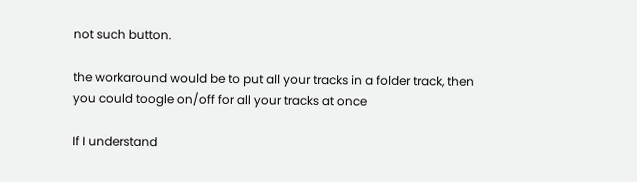not such button.

the workaround would be to put all your tracks in a folder track, then you could toogle on/off for all your tracks at once

If I understand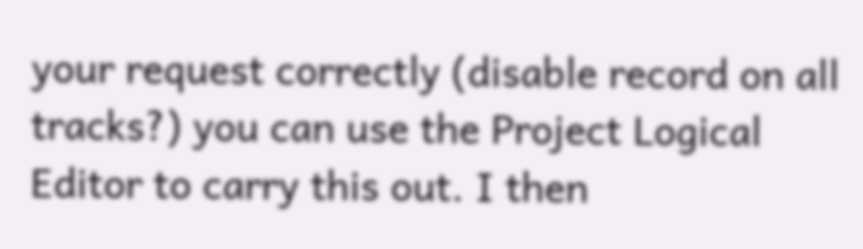your request correctly (disable record on all tracks?) you can use the Project Logical Editor to carry this out. I then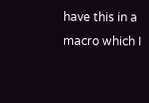have this in a macro which I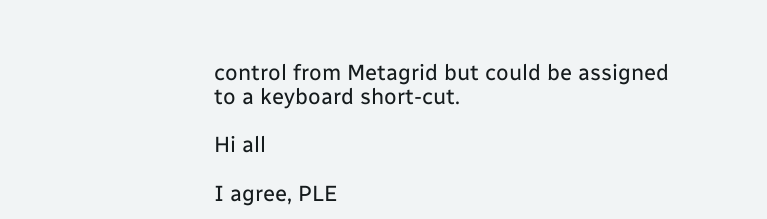control from Metagrid but could be assigned to a keyboard short-cut.

Hi all

I agree, PLE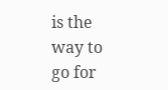is the way to go for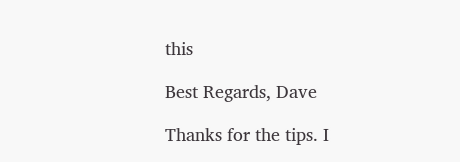this

Best Regards, Dave

Thanks for the tips. I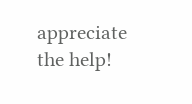appreciate the help!